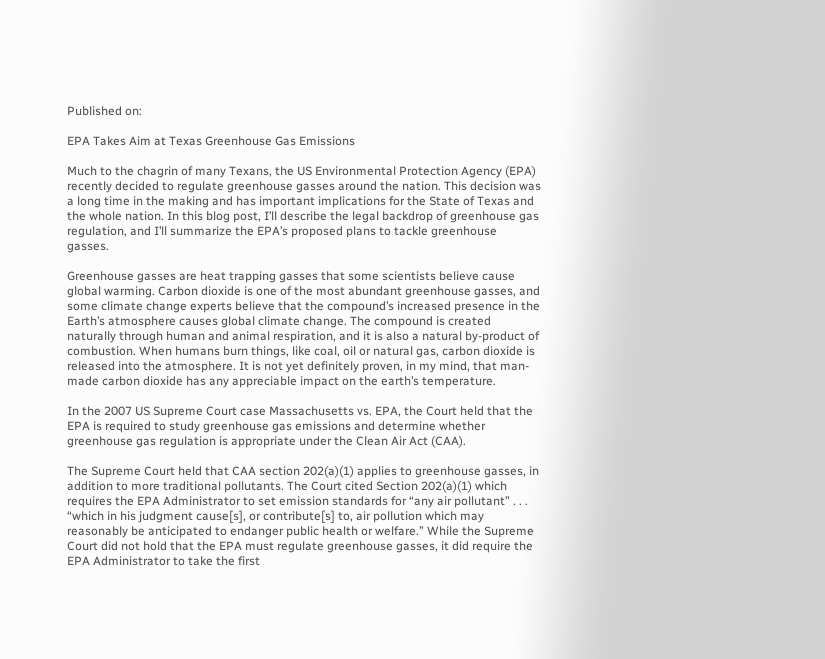Published on:

EPA Takes Aim at Texas Greenhouse Gas Emissions

Much to the chagrin of many Texans, the US Environmental Protection Agency (EPA) recently decided to regulate greenhouse gasses around the nation. This decision was a long time in the making and has important implications for the State of Texas and the whole nation. In this blog post, I’ll describe the legal backdrop of greenhouse gas regulation, and I’ll summarize the EPA’s proposed plans to tackle greenhouse gasses.

Greenhouse gasses are heat trapping gasses that some scientists believe cause global warming. Carbon dioxide is one of the most abundant greenhouse gasses, and some climate change experts believe that the compound’s increased presence in the Earth’s atmosphere causes global climate change. The compound is created naturally through human and animal respiration, and it is also a natural by-product of combustion. When humans burn things, like coal, oil or natural gas, carbon dioxide is released into the atmosphere. It is not yet definitely proven, in my mind, that man-made carbon dioxide has any appreciable impact on the earth’s temperature.

In the 2007 US Supreme Court case Massachusetts vs. EPA, the Court held that the EPA is required to study greenhouse gas emissions and determine whether greenhouse gas regulation is appropriate under the Clean Air Act (CAA).

The Supreme Court held that CAA section 202(a)(1) applies to greenhouse gasses, in addition to more traditional pollutants. The Court cited Section 202(a)(1) which requires the EPA Administrator to set emission standards for “any air pollutant” . . . “which in his judgment cause[s], or contribute[s] to, air pollution which may reasonably be anticipated to endanger public health or welfare.” While the Supreme Court did not hold that the EPA must regulate greenhouse gasses, it did require the EPA Administrator to take the first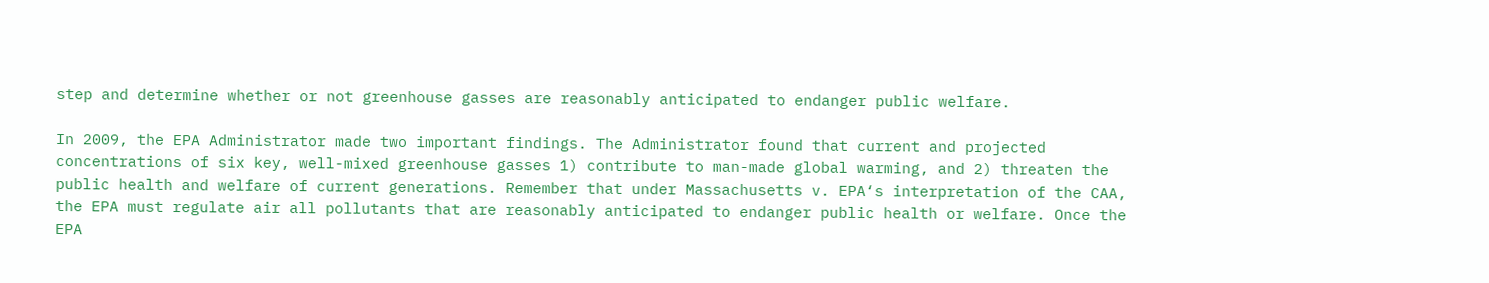step and determine whether or not greenhouse gasses are reasonably anticipated to endanger public welfare.

In 2009, the EPA Administrator made two important findings. The Administrator found that current and projected concentrations of six key, well-mixed greenhouse gasses 1) contribute to man-made global warming, and 2) threaten the public health and welfare of current generations. Remember that under Massachusetts v. EPA‘s interpretation of the CAA, the EPA must regulate air all pollutants that are reasonably anticipated to endanger public health or welfare. Once the EPA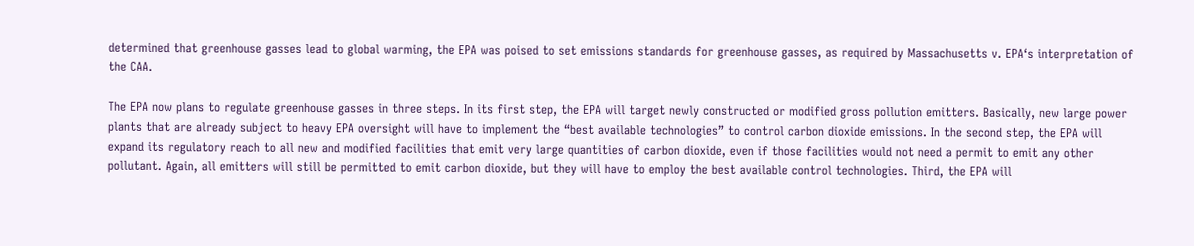determined that greenhouse gasses lead to global warming, the EPA was poised to set emissions standards for greenhouse gasses, as required by Massachusetts v. EPA‘s interpretation of the CAA.

The EPA now plans to regulate greenhouse gasses in three steps. In its first step, the EPA will target newly constructed or modified gross pollution emitters. Basically, new large power plants that are already subject to heavy EPA oversight will have to implement the “best available technologies” to control carbon dioxide emissions. In the second step, the EPA will expand its regulatory reach to all new and modified facilities that emit very large quantities of carbon dioxide, even if those facilities would not need a permit to emit any other pollutant. Again, all emitters will still be permitted to emit carbon dioxide, but they will have to employ the best available control technologies. Third, the EPA will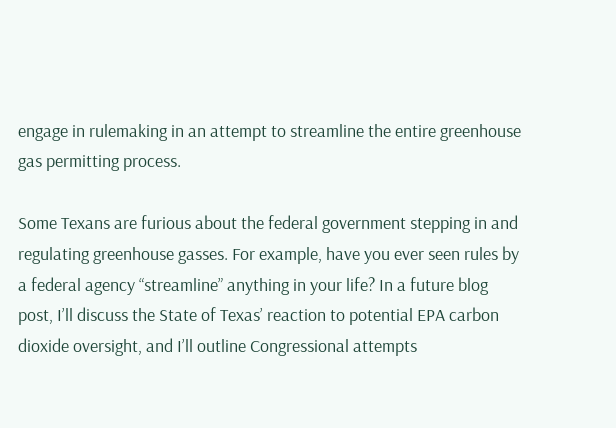engage in rulemaking in an attempt to streamline the entire greenhouse gas permitting process.

Some Texans are furious about the federal government stepping in and regulating greenhouse gasses. For example, have you ever seen rules by a federal agency “streamline” anything in your life? In a future blog post, I’ll discuss the State of Texas’ reaction to potential EPA carbon dioxide oversight, and I’ll outline Congressional attempts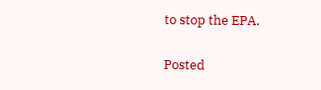to stop the EPA.

Posted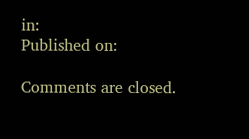in:
Published on:

Comments are closed.